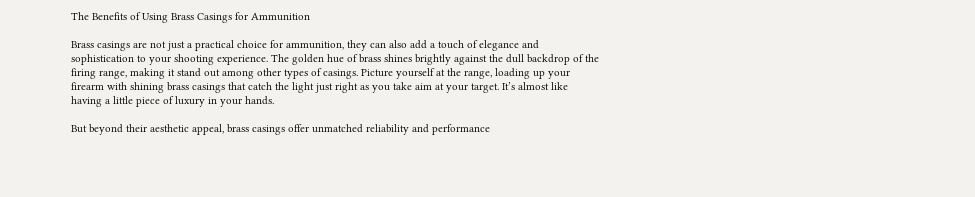The Benefits of Using Brass Casings for Ammunition

Brass casings are not just a practical choice for ammunition, they can also add a touch of elegance and sophistication to your shooting experience. The golden hue of brass shines brightly against the dull backdrop of the firing range, making it stand out among other types of casings. Picture yourself at the range, loading up your firearm with shining brass casings that catch the light just right as you take aim at your target. It’s almost like having a little piece of luxury in your hands.

But beyond their aesthetic appeal, brass casings offer unmatched reliability and performance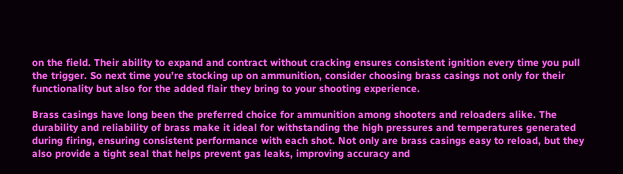on the field. Their ability to expand and contract without cracking ensures consistent ignition every time you pull the trigger. So next time you’re stocking up on ammunition, consider choosing brass casings not only for their functionality but also for the added flair they bring to your shooting experience.

Brass casings have long been the preferred choice for ammunition among shooters and reloaders alike. The durability and reliability of brass make it ideal for withstanding the high pressures and temperatures generated during firing, ensuring consistent performance with each shot. Not only are brass casings easy to reload, but they also provide a tight seal that helps prevent gas leaks, improving accuracy and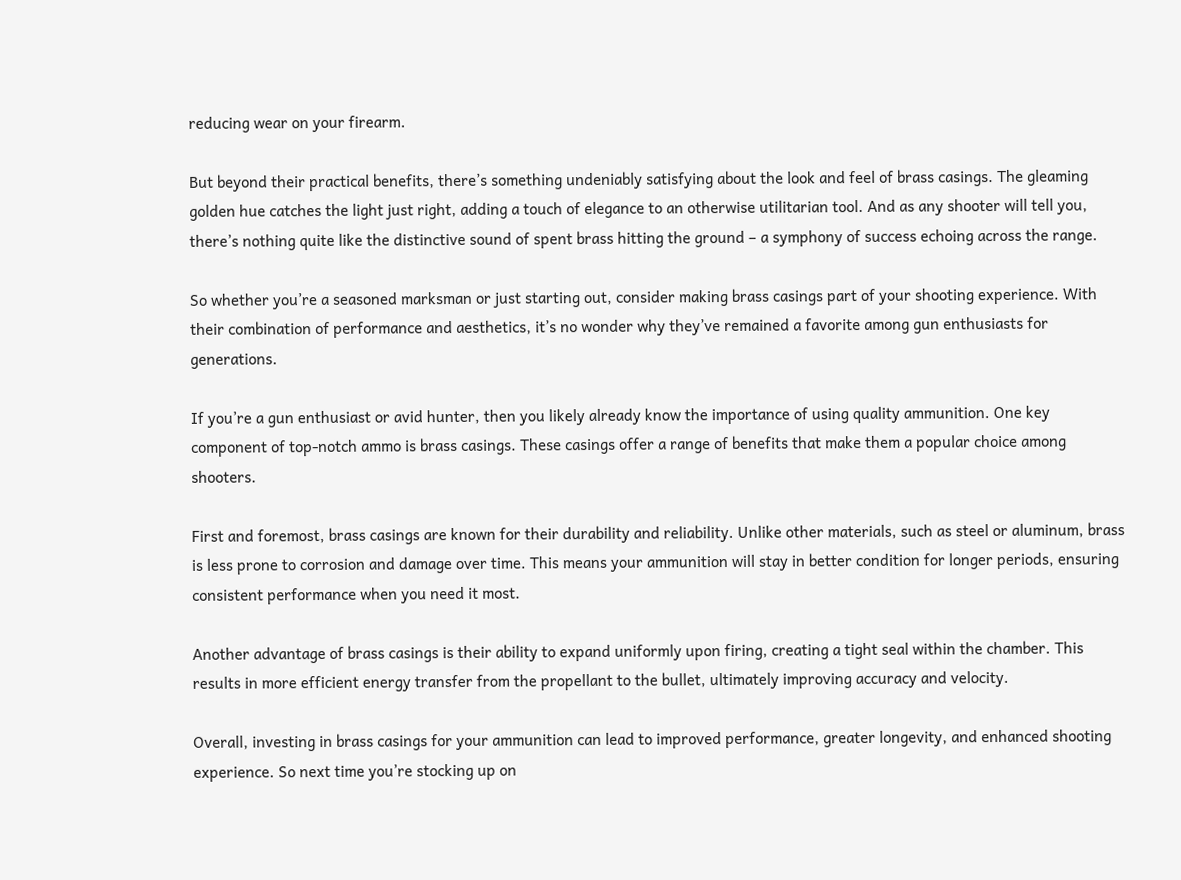reducing wear on your firearm.

But beyond their practical benefits, there’s something undeniably satisfying about the look and feel of brass casings. The gleaming golden hue catches the light just right, adding a touch of elegance to an otherwise utilitarian tool. And as any shooter will tell you, there’s nothing quite like the distinctive sound of spent brass hitting the ground – a symphony of success echoing across the range.

So whether you’re a seasoned marksman or just starting out, consider making brass casings part of your shooting experience. With their combination of performance and aesthetics, it’s no wonder why they’ve remained a favorite among gun enthusiasts for generations.

If you’re a gun enthusiast or avid hunter, then you likely already know the importance of using quality ammunition. One key component of top-notch ammo is brass casings. These casings offer a range of benefits that make them a popular choice among shooters.

First and foremost, brass casings are known for their durability and reliability. Unlike other materials, such as steel or aluminum, brass is less prone to corrosion and damage over time. This means your ammunition will stay in better condition for longer periods, ensuring consistent performance when you need it most.

Another advantage of brass casings is their ability to expand uniformly upon firing, creating a tight seal within the chamber. This results in more efficient energy transfer from the propellant to the bullet, ultimately improving accuracy and velocity.

Overall, investing in brass casings for your ammunition can lead to improved performance, greater longevity, and enhanced shooting experience. So next time you’re stocking up on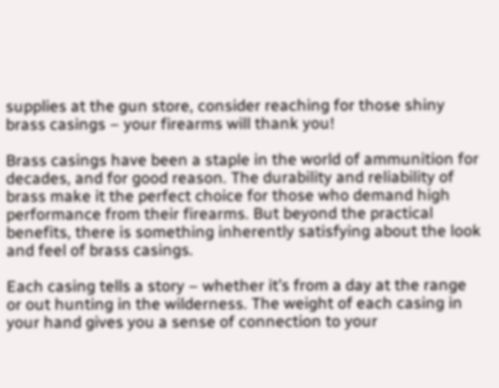supplies at the gun store, consider reaching for those shiny brass casings – your firearms will thank you!

Brass casings have been a staple in the world of ammunition for decades, and for good reason. The durability and reliability of brass make it the perfect choice for those who demand high performance from their firearms. But beyond the practical benefits, there is something inherently satisfying about the look and feel of brass casings.

Each casing tells a story – whether it’s from a day at the range or out hunting in the wilderness. The weight of each casing in your hand gives you a sense of connection to your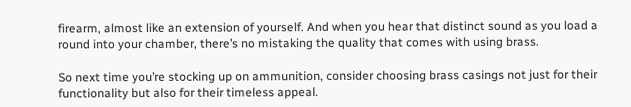firearm, almost like an extension of yourself. And when you hear that distinct sound as you load a round into your chamber, there’s no mistaking the quality that comes with using brass.

So next time you’re stocking up on ammunition, consider choosing brass casings not just for their functionality but also for their timeless appeal.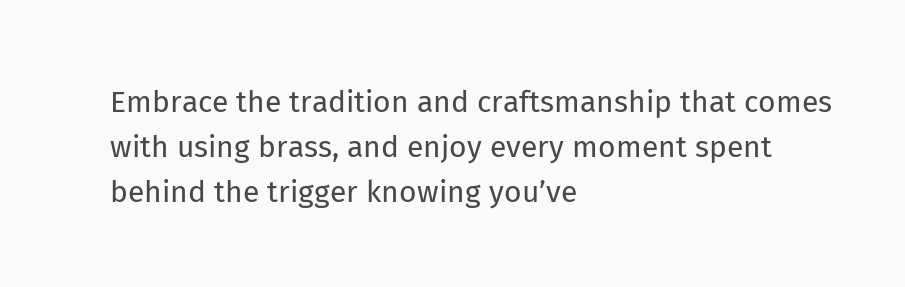Embrace the tradition and craftsmanship that comes with using brass, and enjoy every moment spent behind the trigger knowing you’ve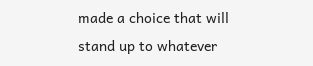made a choice that will stand up to whatever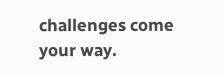challenges come your way.